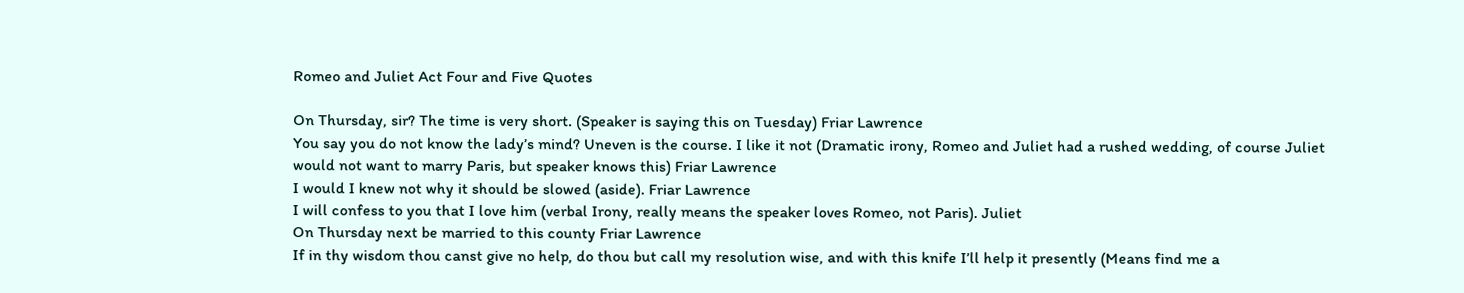Romeo and Juliet Act Four and Five Quotes

On Thursday, sir? The time is very short. (Speaker is saying this on Tuesday) Friar Lawrence
You say you do not know the lady’s mind? Uneven is the course. I like it not (Dramatic irony, Romeo and Juliet had a rushed wedding, of course Juliet would not want to marry Paris, but speaker knows this) Friar Lawrence
I would I knew not why it should be slowed (aside). Friar Lawrence
I will confess to you that I love him (verbal Irony, really means the speaker loves Romeo, not Paris). Juliet
On Thursday next be married to this county Friar Lawrence
If in thy wisdom thou canst give no help, do thou but call my resolution wise, and with this knife I’ll help it presently (Means find me a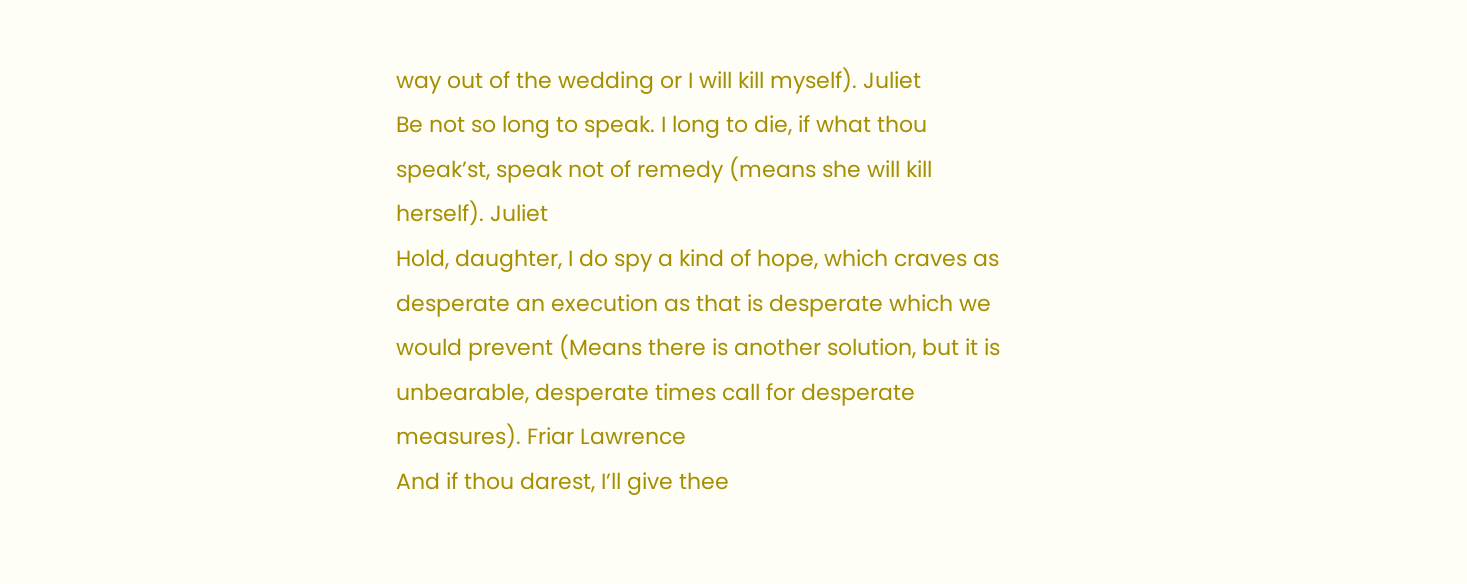way out of the wedding or I will kill myself). Juliet
Be not so long to speak. I long to die, if what thou speak’st, speak not of remedy (means she will kill herself). Juliet
Hold, daughter, I do spy a kind of hope, which craves as desperate an execution as that is desperate which we would prevent (Means there is another solution, but it is unbearable, desperate times call for desperate measures). Friar Lawrence
And if thou darest, I’ll give thee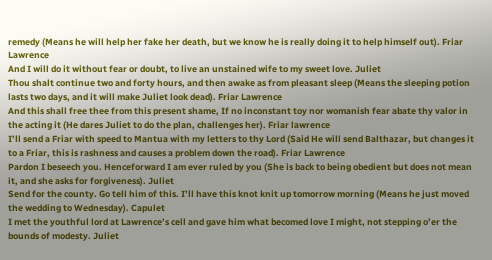remedy (Means he will help her fake her death, but we know he is really doing it to help himself out). Friar Lawrence
And I will do it without fear or doubt, to live an unstained wife to my sweet love. Juliet
Thou shalt continue two and forty hours, and then awake as from pleasant sleep (Means the sleeping potion lasts two days, and it will make Juliet look dead). Friar Lawrence
And this shall free thee from this present shame, If no inconstant toy nor womanish fear abate thy valor in the acting it (He dares Juliet to do the plan, challenges her). Friar lawrence
I’ll send a Friar with speed to Mantua with my letters to thy Lord (Said He will send Balthazar, but changes it to a Friar, this is rashness and causes a problem down the road). Friar Lawrence
Pardon I beseech you. Henceforward I am ever ruled by you (She is back to being obedient but does not mean it, and she asks for forgiveness). Juliet
Send for the county. Go tell him of this. I’ll have this knot knit up tomorrow morning (Means he just moved the wedding to Wednesday). Capulet
I met the youthful lord at Lawrence’s cell and gave him what becomed love I might, not stepping o’er the bounds of modesty. Juliet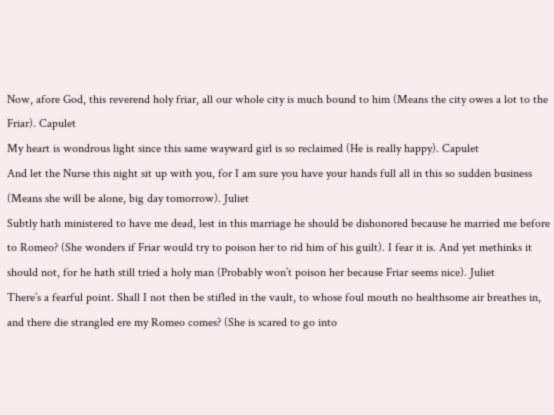Now, afore God, this reverend holy friar, all our whole city is much bound to him (Means the city owes a lot to the Friar). Capulet
My heart is wondrous light since this same wayward girl is so reclaimed (He is really happy). Capulet
And let the Nurse this night sit up with you, for I am sure you have your hands full all in this so sudden business (Means she will be alone, big day tomorrow). Juliet
Subtly hath ministered to have me dead, lest in this marriage he should be dishonored because he married me before to Romeo? (She wonders if Friar would try to poison her to rid him of his guilt). I fear it is. And yet methinks it should not, for he hath still tried a holy man (Probably won’t poison her because Friar seems nice). Juliet
There’s a fearful point. Shall I not then be stifled in the vault, to whose foul mouth no healthsome air breathes in, and there die strangled ere my Romeo comes? (She is scared to go into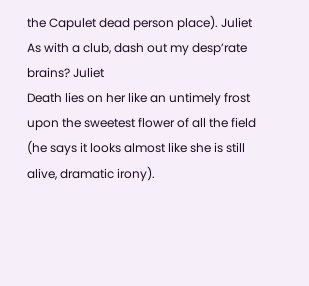the Capulet dead person place). Juliet
As with a club, dash out my desp’rate brains? Juliet
Death lies on her like an untimely frost upon the sweetest flower of all the field (he says it looks almost like she is still alive, dramatic irony).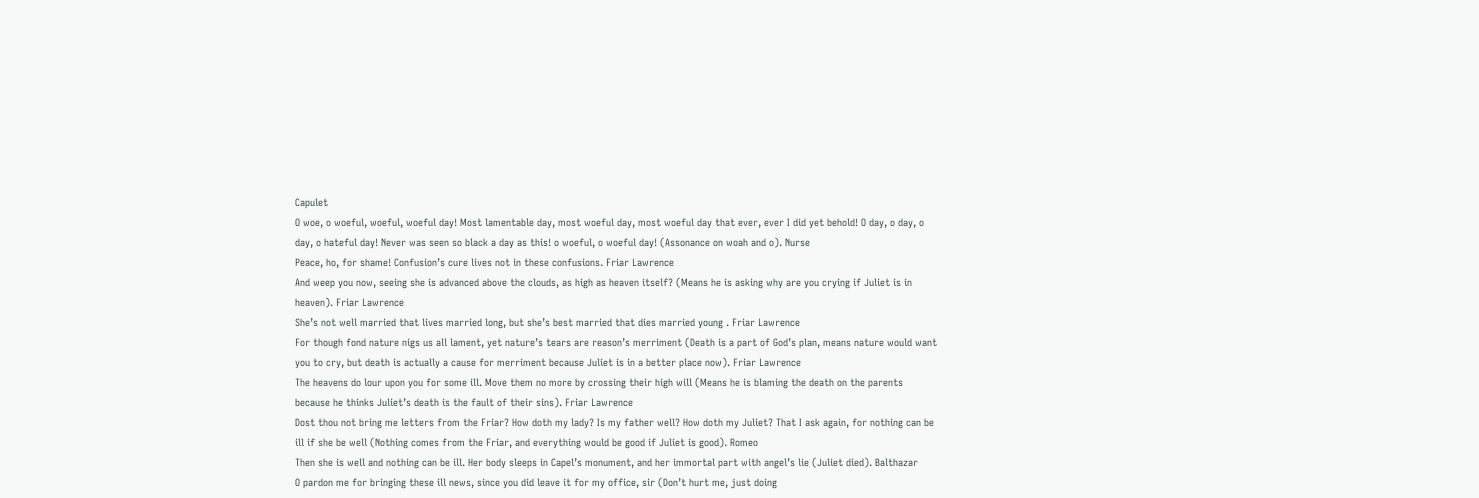Capulet
O woe, o woeful, woeful, woeful day! Most lamentable day, most woeful day, most woeful day that ever, ever I did yet behold! O day, o day, o day, o hateful day! Never was seen so black a day as this! o woeful, o woeful day! (Assonance on woah and o). Nurse
Peace, ho, for shame! Confusion’s cure lives not in these confusions. Friar Lawrence
And weep you now, seeing she is advanced above the clouds, as high as heaven itself? (Means he is asking why are you crying if Juliet is in heaven). Friar Lawrence
She’s not well married that lives married long, but she’s best married that dies married young . Friar Lawrence
For though fond nature nigs us all lament, yet nature’s tears are reason’s merriment (Death is a part of God’s plan, means nature would want you to cry, but death is actually a cause for merriment because Juliet is in a better place now). Friar Lawrence
The heavens do lour upon you for some ill. Move them no more by crossing their high will (Means he is blaming the death on the parents because he thinks Juliet’s death is the fault of their sins). Friar Lawrence
Dost thou not bring me letters from the Friar? How doth my lady? Is my father well? How doth my Juliet? That I ask again, for nothing can be ill if she be well (Nothing comes from the Friar, and everything would be good if Juliet is good). Romeo
Then she is well and nothing can be ill. Her body sleeps in Capel’s monument, and her immortal part with angel’s lie (Juliet died). Balthazar
O pardon me for bringing these ill news, since you did leave it for my office, sir (Don’t hurt me, just doing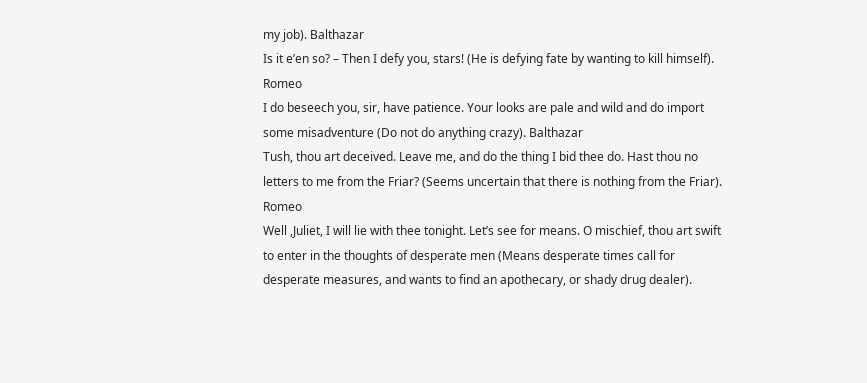my job). Balthazar
Is it e’en so? – Then I defy you, stars! (He is defying fate by wanting to kill himself). Romeo
I do beseech you, sir, have patience. Your looks are pale and wild and do import some misadventure (Do not do anything crazy). Balthazar
Tush, thou art deceived. Leave me, and do the thing I bid thee do. Hast thou no letters to me from the Friar? (Seems uncertain that there is nothing from the Friar). Romeo
Well ,Juliet, I will lie with thee tonight. Let’s see for means. O mischief, thou art swift to enter in the thoughts of desperate men (Means desperate times call for desperate measures, and wants to find an apothecary, or shady drug dealer).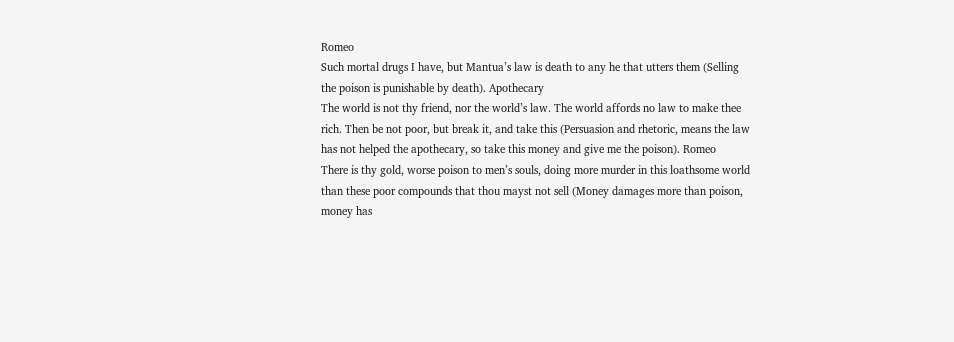Romeo
Such mortal drugs I have, but Mantua’s law is death to any he that utters them (Selling the poison is punishable by death). Apothecary
The world is not thy friend, nor the world’s law. The world affords no law to make thee rich. Then be not poor, but break it, and take this (Persuasion and rhetoric, means the law has not helped the apothecary, so take this money and give me the poison). Romeo
There is thy gold, worse poison to men’s souls, doing more murder in this loathsome world than these poor compounds that thou mayst not sell (Money damages more than poison, money has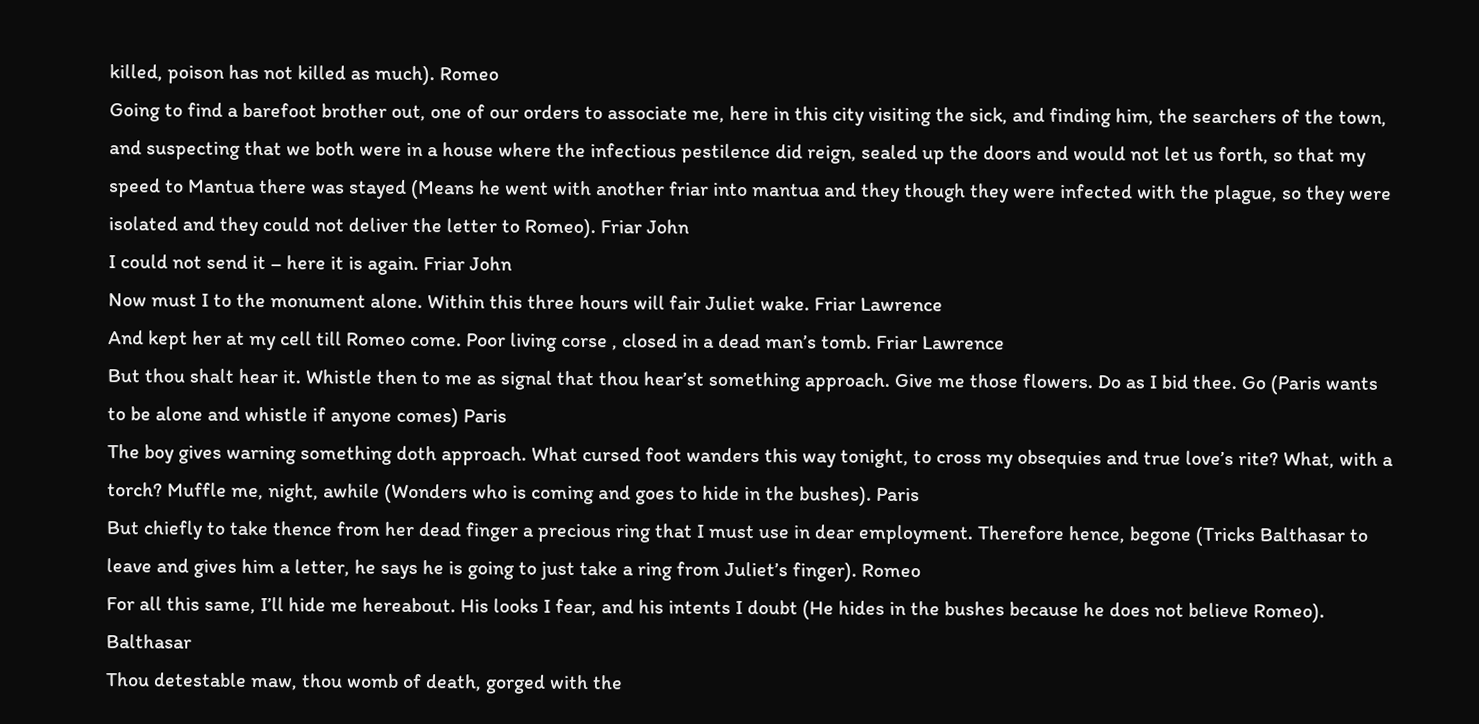killed, poison has not killed as much). Romeo
Going to find a barefoot brother out, one of our orders to associate me, here in this city visiting the sick, and finding him, the searchers of the town, and suspecting that we both were in a house where the infectious pestilence did reign, sealed up the doors and would not let us forth, so that my speed to Mantua there was stayed (Means he went with another friar into mantua and they though they were infected with the plague, so they were isolated and they could not deliver the letter to Romeo). Friar John
I could not send it – here it is again. Friar John
Now must I to the monument alone. Within this three hours will fair Juliet wake. Friar Lawrence
And kept her at my cell till Romeo come. Poor living corse , closed in a dead man’s tomb. Friar Lawrence
But thou shalt hear it. Whistle then to me as signal that thou hear’st something approach. Give me those flowers. Do as I bid thee. Go (Paris wants to be alone and whistle if anyone comes) Paris
The boy gives warning something doth approach. What cursed foot wanders this way tonight, to cross my obsequies and true love’s rite? What, with a torch? Muffle me, night, awhile (Wonders who is coming and goes to hide in the bushes). Paris
But chiefly to take thence from her dead finger a precious ring that I must use in dear employment. Therefore hence, begone (Tricks Balthasar to leave and gives him a letter, he says he is going to just take a ring from Juliet’s finger). Romeo
For all this same, I’ll hide me hereabout. His looks I fear, and his intents I doubt (He hides in the bushes because he does not believe Romeo). Balthasar
Thou detestable maw, thou womb of death, gorged with the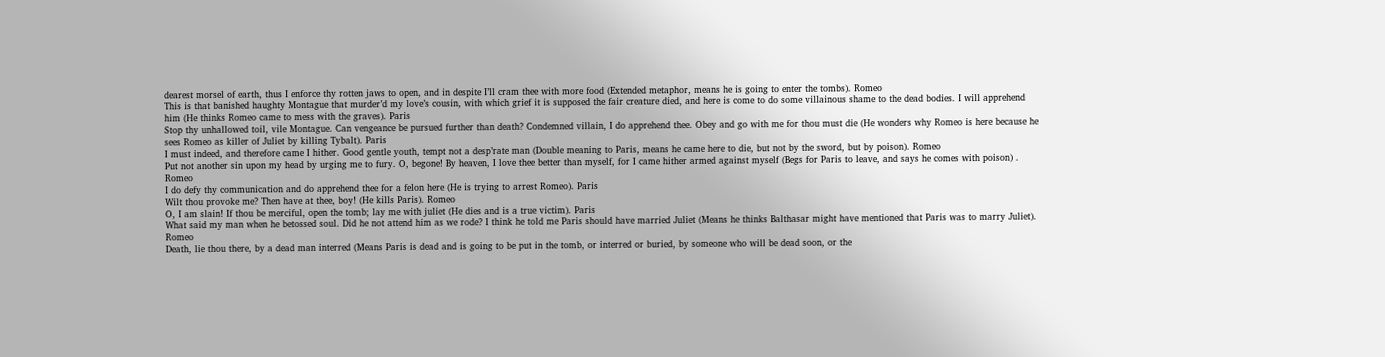dearest morsel of earth, thus I enforce thy rotten jaws to open, and in despite I’ll cram thee with more food (Extended metaphor, means he is going to enter the tombs). Romeo
This is that banished haughty Montague that murder’d my love’s cousin, with which grief it is supposed the fair creature died, and here is come to do some villainous shame to the dead bodies. I will apprehend him (He thinks Romeo came to mess with the graves). Paris
Stop thy unhallowed toil, vile Montague. Can vengeance be pursued further than death? Condemned villain, I do apprehend thee. Obey and go with me for thou must die (He wonders why Romeo is here because he sees Romeo as killer of Juliet by killing Tybalt). Paris
I must indeed, and therefore came I hither. Good gentle youth, tempt not a desp’rate man (Double meaning to Paris, means he came here to die, but not by the sword, but by poison). Romeo
Put not another sin upon my head by urging me to fury. O, begone! By heaven, I love thee better than myself, for I came hither armed against myself (Begs for Paris to leave, and says he comes with poison) . Romeo
I do defy thy communication and do apprehend thee for a felon here (He is trying to arrest Romeo). Paris
Wilt thou provoke me? Then have at thee, boy! (He kills Paris). Romeo
O, I am slain! If thou be merciful, open the tomb; lay me with juliet (He dies and is a true victim). Paris
What said my man when he betossed soul. Did he not attend him as we rode? I think he told me Paris should have married Juliet (Means he thinks Balthasar might have mentioned that Paris was to marry Juliet). Romeo
Death, lie thou there, by a dead man interred (Means Paris is dead and is going to be put in the tomb, or interred or buried, by someone who will be dead soon, or the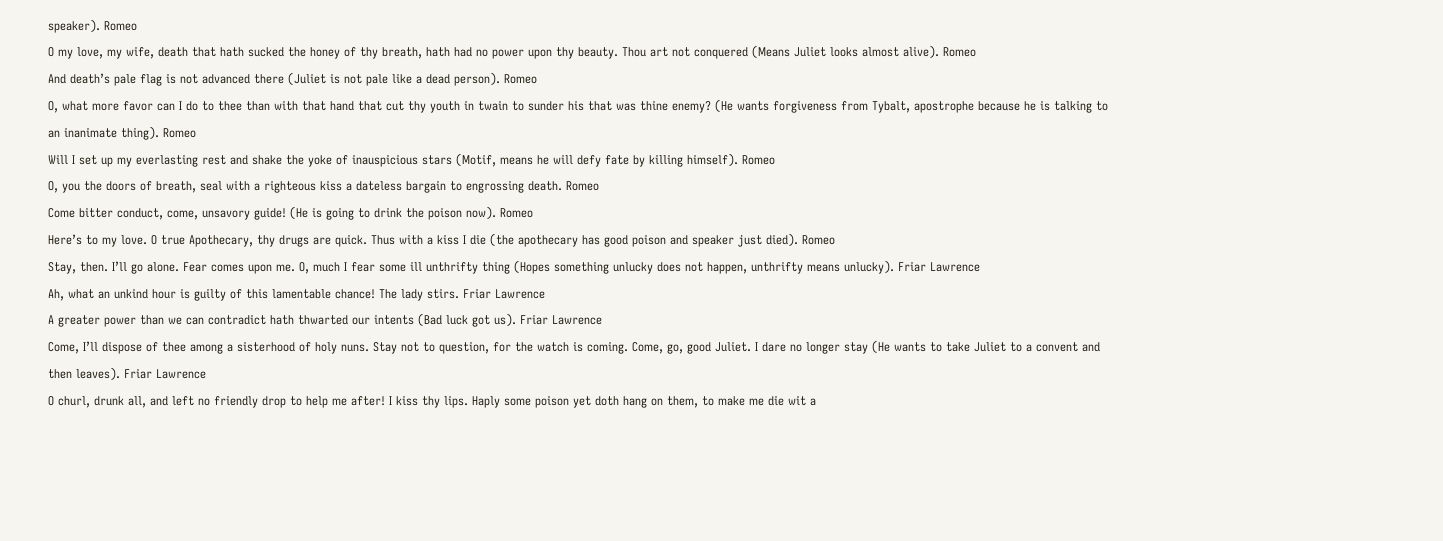speaker). Romeo
O my love, my wife, death that hath sucked the honey of thy breath, hath had no power upon thy beauty. Thou art not conquered (Means Juliet looks almost alive). Romeo
And death’s pale flag is not advanced there (Juliet is not pale like a dead person). Romeo
O, what more favor can I do to thee than with that hand that cut thy youth in twain to sunder his that was thine enemy? (He wants forgiveness from Tybalt, apostrophe because he is talking to an inanimate thing). Romeo
Will I set up my everlasting rest and shake the yoke of inauspicious stars (Motif, means he will defy fate by killing himself). Romeo
O, you the doors of breath, seal with a righteous kiss a dateless bargain to engrossing death. Romeo
Come bitter conduct, come, unsavory guide! (He is going to drink the poison now). Romeo
Here’s to my love. O true Apothecary, thy drugs are quick. Thus with a kiss I die (the apothecary has good poison and speaker just died). Romeo
Stay, then. I’ll go alone. Fear comes upon me. O, much I fear some ill unthrifty thing (Hopes something unlucky does not happen, unthrifty means unlucky). Friar Lawrence
Ah, what an unkind hour is guilty of this lamentable chance! The lady stirs. Friar Lawrence
A greater power than we can contradict hath thwarted our intents (Bad luck got us). Friar Lawrence
Come, I’ll dispose of thee among a sisterhood of holy nuns. Stay not to question, for the watch is coming. Come, go, good Juliet. I dare no longer stay (He wants to take Juliet to a convent and then leaves). Friar Lawrence
O churl, drunk all, and left no friendly drop to help me after! I kiss thy lips. Haply some poison yet doth hang on them, to make me die wit a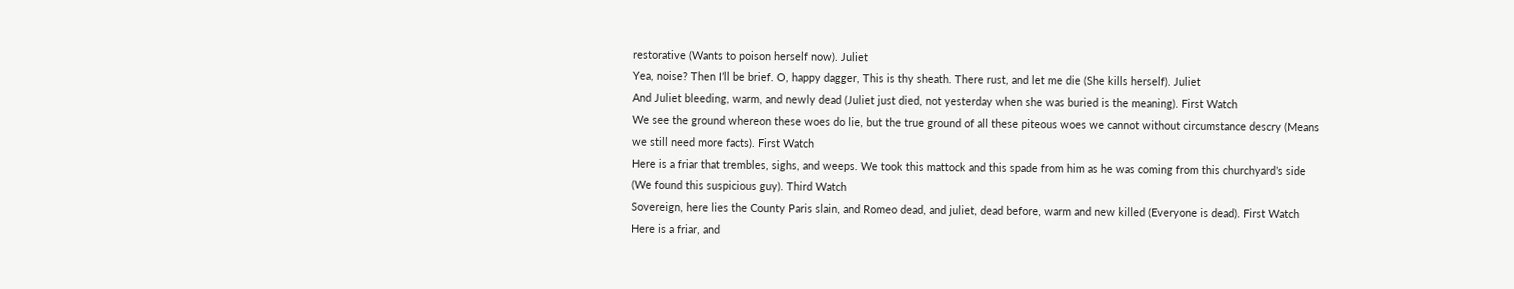restorative (Wants to poison herself now). Juliet
Yea, noise? Then I’ll be brief. O, happy dagger, This is thy sheath. There rust, and let me die (She kills herself). Juliet
And Juliet bleeding, warm, and newly dead (Juliet just died, not yesterday when she was buried is the meaning). First Watch
We see the ground whereon these woes do lie, but the true ground of all these piteous woes we cannot without circumstance descry (Means we still need more facts). First Watch
Here is a friar that trembles, sighs, and weeps. We took this mattock and this spade from him as he was coming from this churchyard’s side (We found this suspicious guy). Third Watch
Sovereign, here lies the County Paris slain, and Romeo dead, and juliet, dead before, warm and new killed (Everyone is dead). First Watch
Here is a friar, and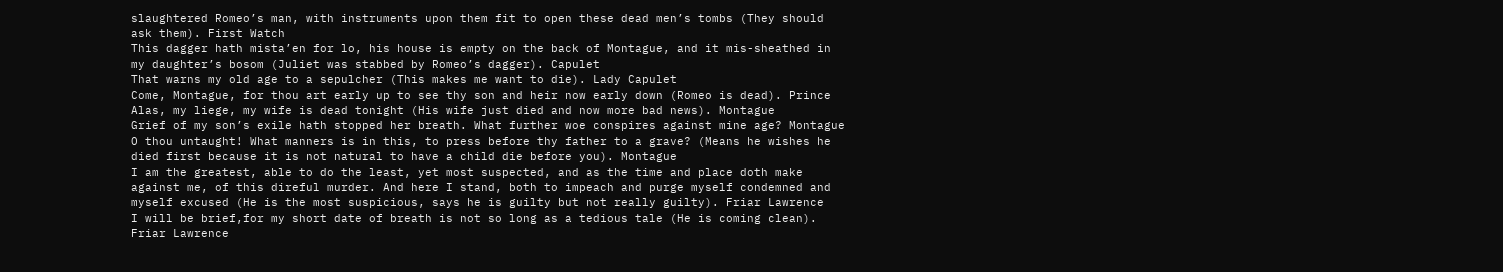slaughtered Romeo’s man, with instruments upon them fit to open these dead men’s tombs (They should ask them). First Watch
This dagger hath mista’en for lo, his house is empty on the back of Montague, and it mis-sheathed in my daughter’s bosom (Juliet was stabbed by Romeo’s dagger). Capulet
That warns my old age to a sepulcher (This makes me want to die). Lady Capulet
Come, Montague, for thou art early up to see thy son and heir now early down (Romeo is dead). Prince
Alas, my liege, my wife is dead tonight (His wife just died and now more bad news). Montague
Grief of my son’s exile hath stopped her breath. What further woe conspires against mine age? Montague
O thou untaught! What manners is in this, to press before thy father to a grave? (Means he wishes he died first because it is not natural to have a child die before you). Montague
I am the greatest, able to do the least, yet most suspected, and as the time and place doth make against me, of this direful murder. And here I stand, both to impeach and purge myself condemned and myself excused (He is the most suspicious, says he is guilty but not really guilty). Friar Lawrence
I will be brief,for my short date of breath is not so long as a tedious tale (He is coming clean). Friar Lawrence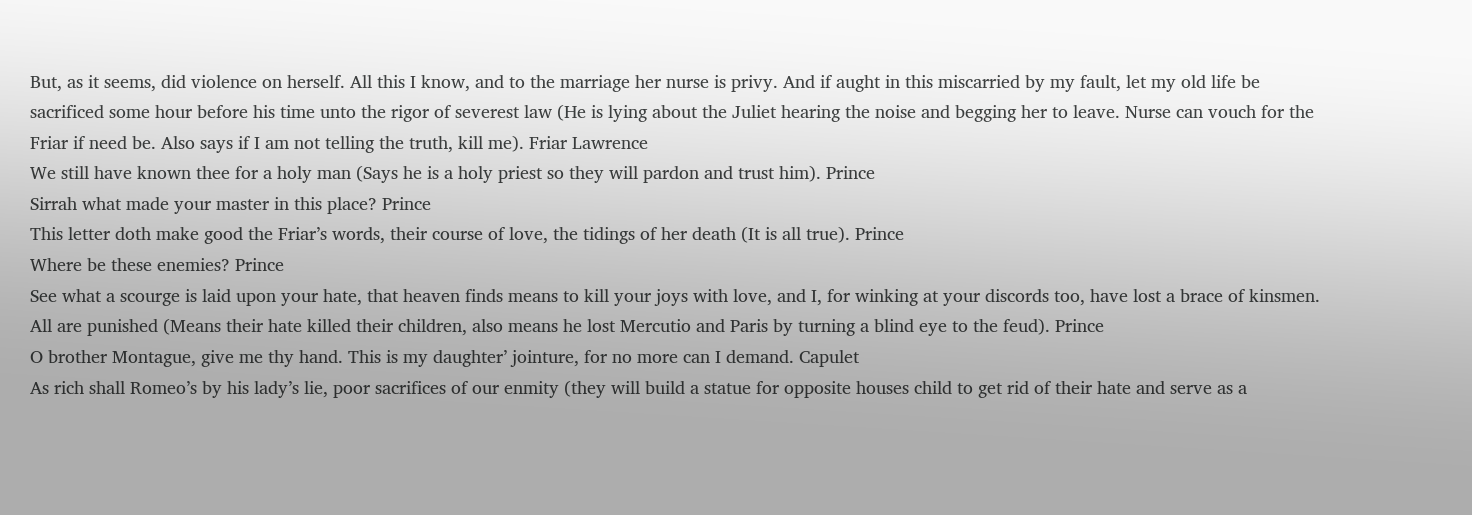But, as it seems, did violence on herself. All this I know, and to the marriage her nurse is privy. And if aught in this miscarried by my fault, let my old life be sacrificed some hour before his time unto the rigor of severest law (He is lying about the Juliet hearing the noise and begging her to leave. Nurse can vouch for the Friar if need be. Also says if I am not telling the truth, kill me). Friar Lawrence
We still have known thee for a holy man (Says he is a holy priest so they will pardon and trust him). Prince
Sirrah what made your master in this place? Prince
This letter doth make good the Friar’s words, their course of love, the tidings of her death (It is all true). Prince
Where be these enemies? Prince
See what a scourge is laid upon your hate, that heaven finds means to kill your joys with love, and I, for winking at your discords too, have lost a brace of kinsmen. All are punished (Means their hate killed their children, also means he lost Mercutio and Paris by turning a blind eye to the feud). Prince
O brother Montague, give me thy hand. This is my daughter’ jointure, for no more can I demand. Capulet
As rich shall Romeo’s by his lady’s lie, poor sacrifices of our enmity (they will build a statue for opposite houses child to get rid of their hate and serve as a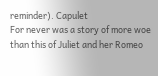reminder). Capulet
For never was a story of more woe than this of Juliet and her Romeo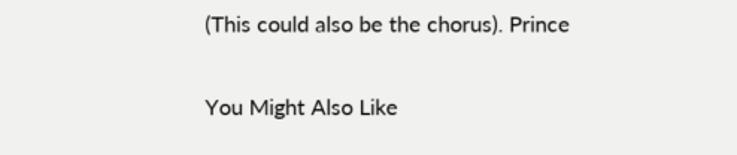(This could also be the chorus). Prince

You Might Also Like